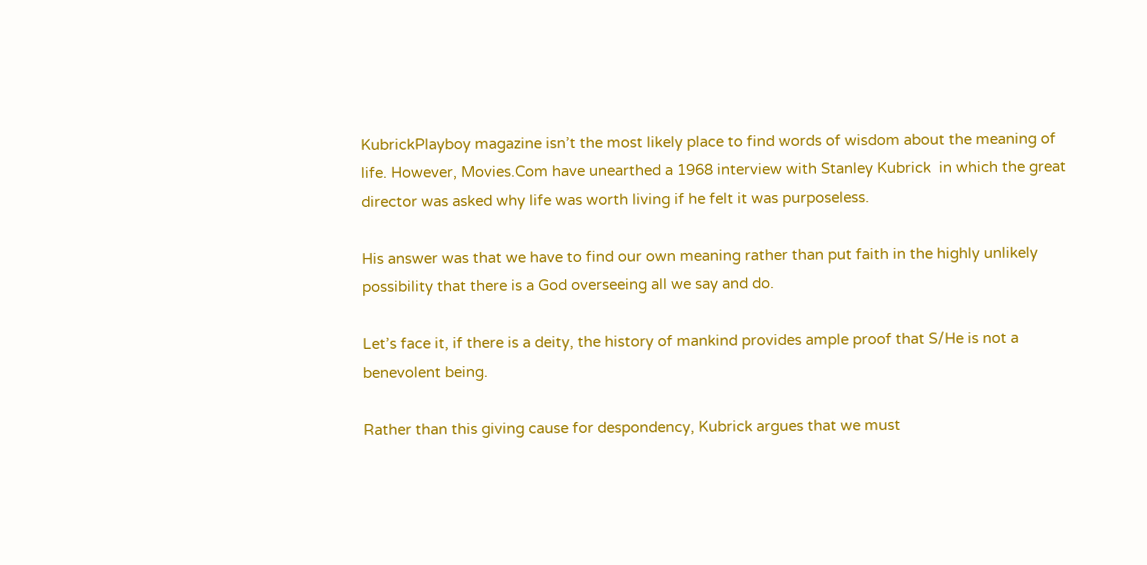KubrickPlayboy magazine isn’t the most likely place to find words of wisdom about the meaning of life. However, Movies.Com have unearthed a 1968 interview with Stanley Kubrick  in which the great director was asked why life was worth living if he felt it was purposeless.

His answer was that we have to find our own meaning rather than put faith in the highly unlikely possibility that there is a God overseeing all we say and do.

Let’s face it, if there is a deity, the history of mankind provides ample proof that S/He is not a benevolent being.

Rather than this giving cause for despondency, Kubrick argues that we must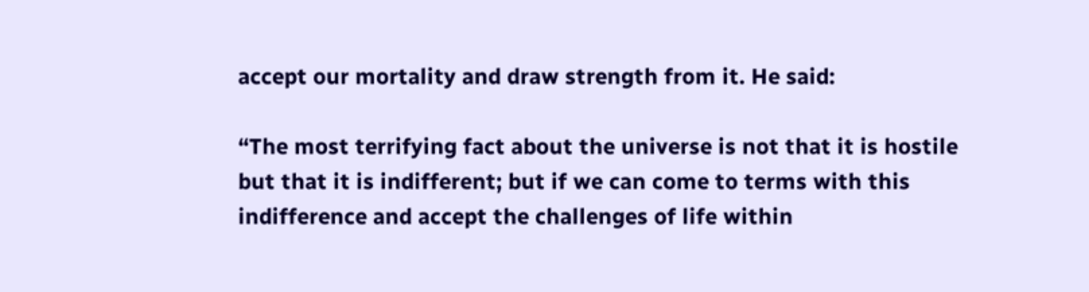accept our mortality and draw strength from it. He said:

“The most terrifying fact about the universe is not that it is hostile but that it is indifferent; but if we can come to terms with this indifference and accept the challenges of life within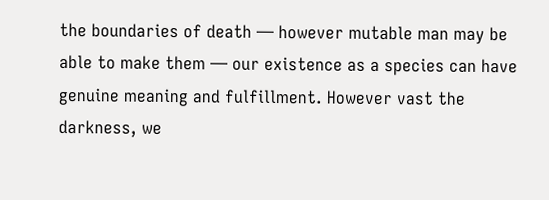the boundaries of death — however mutable man may be able to make them — our existence as a species can have genuine meaning and fulfillment. However vast the darkness, we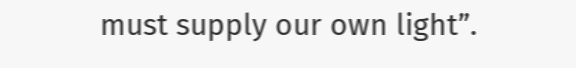must supply our own light”.